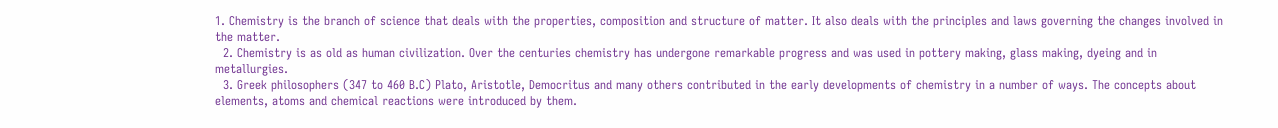1. Chemistry is the branch of science that deals with the properties, composition and structure of matter. It also deals with the principles and laws governing the changes involved in the matter.
  2. Chemistry is as old as human civilization. Over the centuries chemistry has undergone remarkable progress and was used in pottery making, glass making, dyeing and in metallurgies.
  3. Greek philosophers (347 to 460 B.C) Plato, Aristotle, Democritus and many others contributed in the early developments of chemistry in a number of ways. The concepts about elements, atoms and chemical reactions were introduced by them.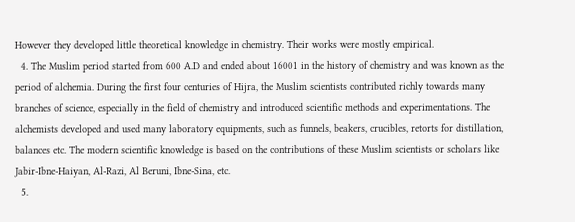However they developed little theoretical knowledge in chemistry. Their works were mostly empirical.
  4. The Muslim period started from 600 A.D and ended about 16001 in the history of chemistry and was known as the period of alchemia. During the first four centuries of Hijra, the Muslim scientists contributed richly towards many branches of science, especially in the field of chemistry and introduced scientific methods and experimentations. The alchemists developed and used many laboratory equipments, such as funnels, beakers, crucibles, retorts for distillation, balances etc. The modern scientific knowledge is based on the contributions of these Muslim scientists or scholars like Jabir-Ibne-Haiyan, Al-Razi, Al Beruni, Ibne-Sina, etc.
  5.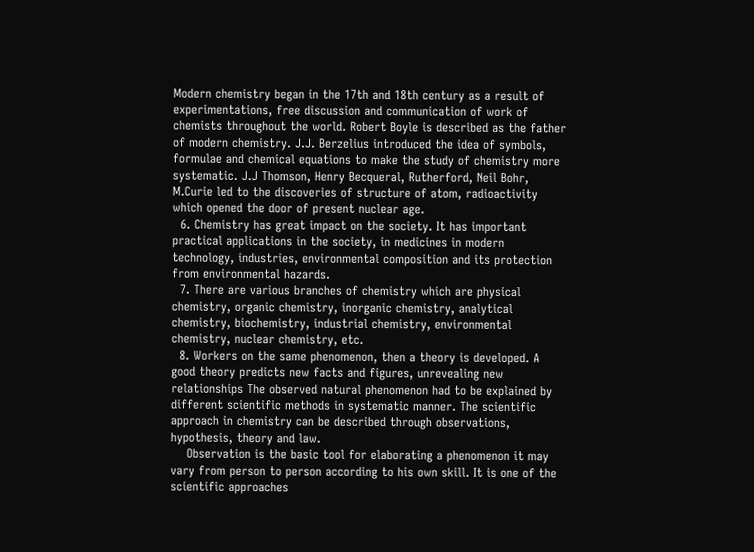Modern chemistry began in the 17th and 18th century as a result of experimentations, free discussion and communication of work of chemists throughout the world. Robert Boyle is described as the father of modern chemistry. J.J. Berzelius introduced the idea of symbols, formulae and chemical equations to make the study of chemistry more systematic. J.J Thomson, Henry Becqueral, Rutherford, Neil Bohr, M.Curie led to the discoveries of structure of atom, radioactivity which opened the door of present nuclear age.
  6. Chemistry has great impact on the society. It has important practical applications in the society, in medicines in modern technology, industries, environmental composition and its protection from environmental hazards.
  7. There are various branches of chemistry which are physical chemistry, organic chemistry, inorganic chemistry, analytical chemistry, biochemistry, industrial chemistry, environmental chemistry, nuclear chemistry, etc.
  8. Workers on the same phenomenon, then a theory is developed. A good theory predicts new facts and figures, unrevealing new relationships The observed natural phenomenon had to be explained by different scientific methods in systematic manner. The scientific approach in chemistry can be described through observations, hypothesis, theory and law.
    Observation is the basic tool for elaborating a phenomenon it may vary from person to person according to his own skill. It is one of the scientific approaches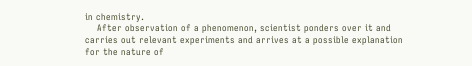in chemistry.
    After observation of a phenomenon, scientist ponders over it and carries out relevant experiments and arrives at a possible explanation for the nature of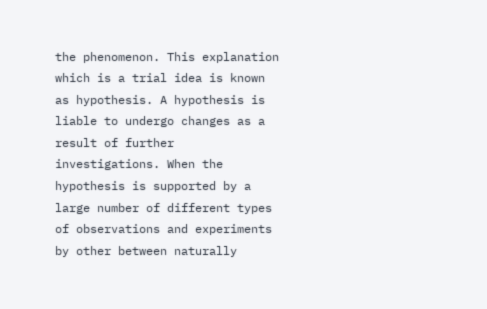the phenomenon. This explanation which is a trial idea is known as hypothesis. A hypothesis is liable to undergo changes as a result of further investigations. When the hypothesis is supported by a large number of different types of observations and experiments by other between naturally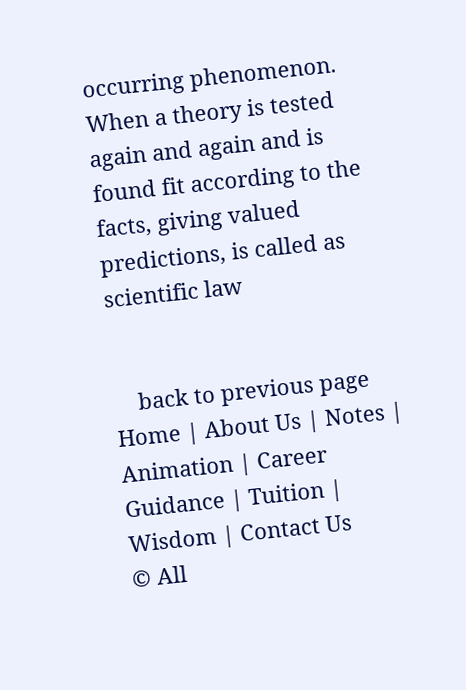occurring phenomenon. When a theory is tested again and again and is found fit according to the facts, giving valued predictions, is called as scientific law


    back to previous page
Home | About Us | Notes | Animation | Career Guidance | Tuition | Wisdom | Contact Us
© All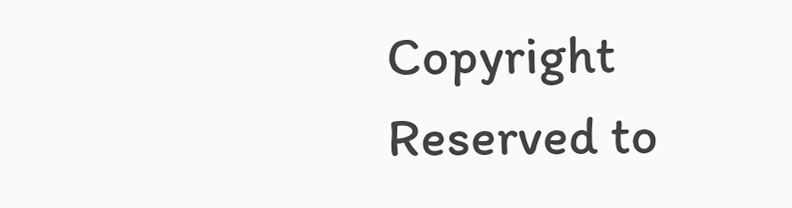Copyright Reserved to